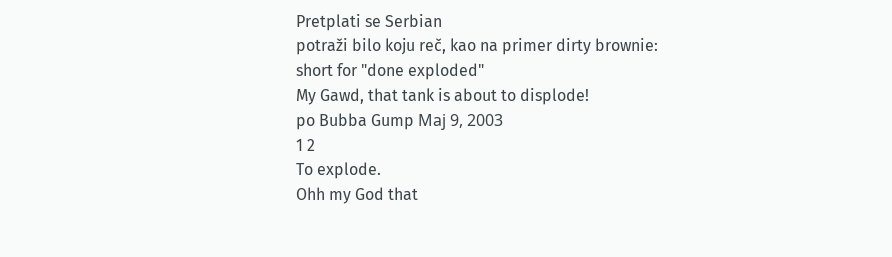Pretplati se Serbian
potraži bilo koju reč, kao na primer dirty brownie:
short for "done exploded"
My Gawd, that tank is about to displode!
po Bubba Gump Мај 9, 2003
1 2
To explode.
Ohh my God that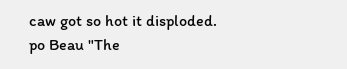caw got so hot it disploded.
po Beau "The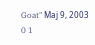Goat" Мај 9, 2003
0 1